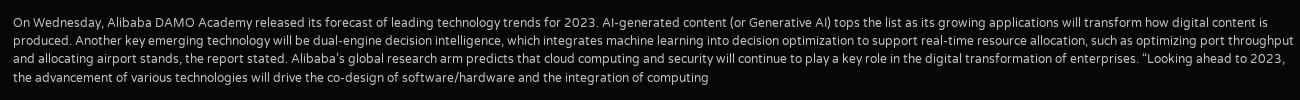On Wednesday, Alibaba DAMO Academy released its forecast of leading technology trends for 2023. AI-generated content (or Generative AI) tops the list as its growing applications will transform how digital content is produced. Another key emerging technology will be dual-engine decision intelligence, which integrates machine learning into decision optimization to support real-time resource allocation, such as optimizing port throughput and allocating airport stands, the report stated. Alibaba’s global research arm predicts that cloud computing and security will continue to play a key role in the digital transformation of enterprises. “Looking ahead to 2023, the advancement of various technologies will drive the co-design of software/hardware and the integration of computing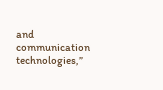and communication technologies,”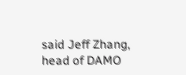said Jeff Zhang, head of DAMO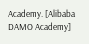Academy. [Alibaba DAMO Academy]